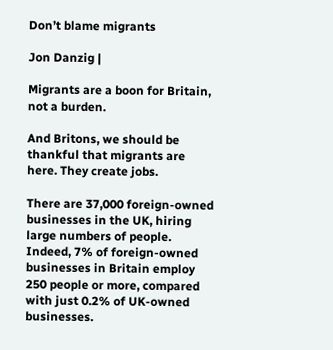Don’t blame migrants

Jon Danzig |

Migrants are a boon for Britain, not a burden.

And Britons, we should be thankful that migrants are here. They create jobs.

There are 37,000 foreign-owned businesses in the UK, hiring large numbers of people. Indeed, 7% of foreign-owned businesses in Britain employ 250 people or more, compared with just 0.2% of UK-owned businesses.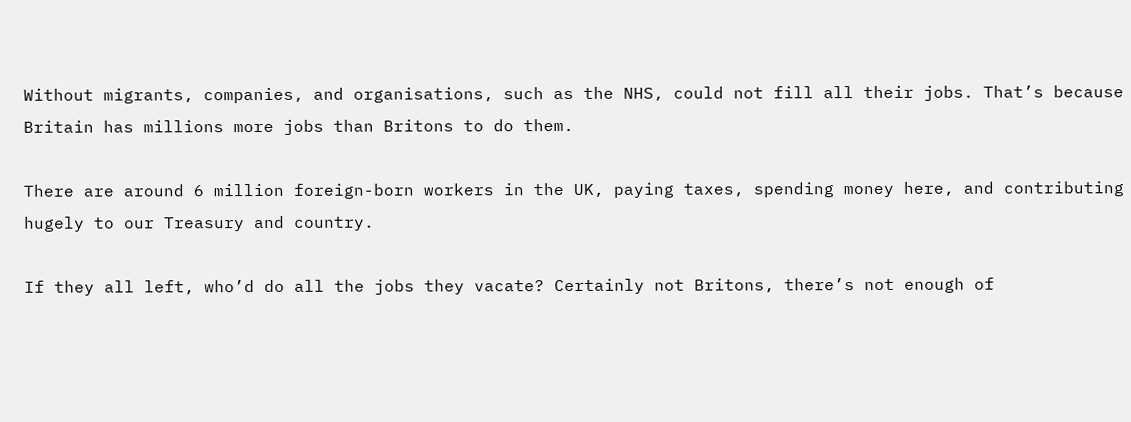Without migrants, companies, and organisations, such as the NHS, could not fill all their jobs. That’s because Britain has millions more jobs than Britons to do them.

There are around 6 million foreign-born workers in the UK, paying taxes, spending money here, and contributing hugely to our Treasury and country.

If they all left, who’d do all the jobs they vacate? Certainly not Britons, there’s not enough of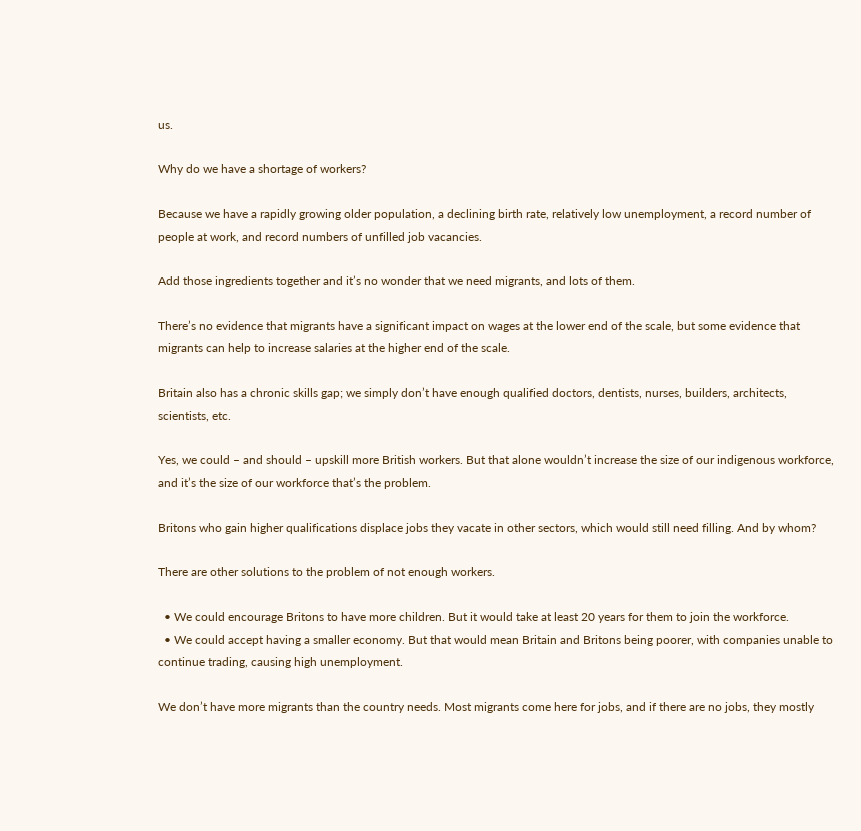us.

Why do we have a shortage of workers?

Because we have a rapidly growing older population, a declining birth rate, relatively low unemployment, a record number of people at work, and record numbers of unfilled job vacancies.

Add those ingredients together and it’s no wonder that we need migrants, and lots of them.

There’s no evidence that migrants have a significant impact on wages at the lower end of the scale, but some evidence that migrants can help to increase salaries at the higher end of the scale.

Britain also has a chronic skills gap; we simply don’t have enough qualified doctors, dentists, nurses, builders, architects, scientists, etc.

Yes, we could – and should – upskill more British workers. But that alone wouldn’t increase the size of our indigenous workforce, and it’s the size of our workforce that’s the problem.

Britons who gain higher qualifications displace jobs they vacate in other sectors, which would still need filling. And by whom?

There are other solutions to the problem of not enough workers.

  • We could encourage Britons to have more children. But it would take at least 20 years for them to join the workforce.
  • We could accept having a smaller economy. But that would mean Britain and Britons being poorer, with companies unable to continue trading, causing high unemployment.

We don’t have more migrants than the country needs. Most migrants come here for jobs, and if there are no jobs, they mostly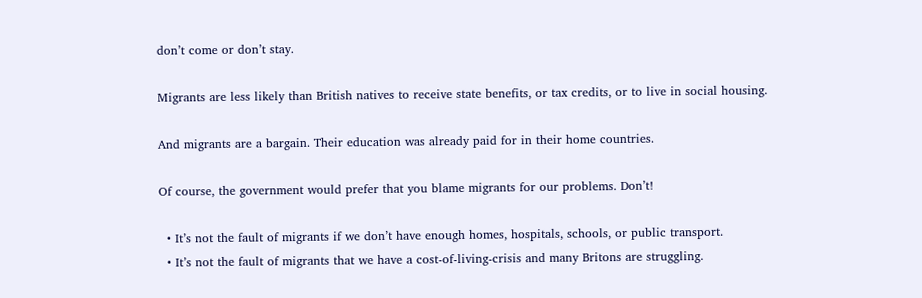don’t come or don’t stay.

Migrants are less likely than British natives to receive state benefits, or tax credits, or to live in social housing.

And migrants are a bargain. Their education was already paid for in their home countries.

Of course, the government would prefer that you blame migrants for our problems. Don’t!

  • It’s not the fault of migrants if we don’t have enough homes, hospitals, schools, or public transport.
  • It’s not the fault of migrants that we have a cost-of-living-crisis and many Britons are struggling.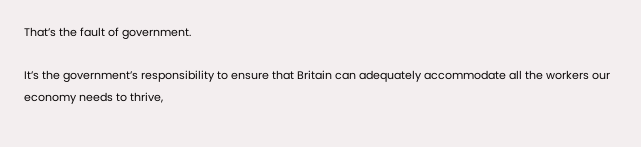That’s the fault of government.

It’s the government’s responsibility to ensure that Britain can adequately accommodate all the workers our economy needs to thrive,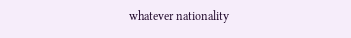whatever nationality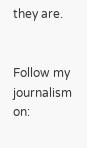they are.


Follow my journalism on: